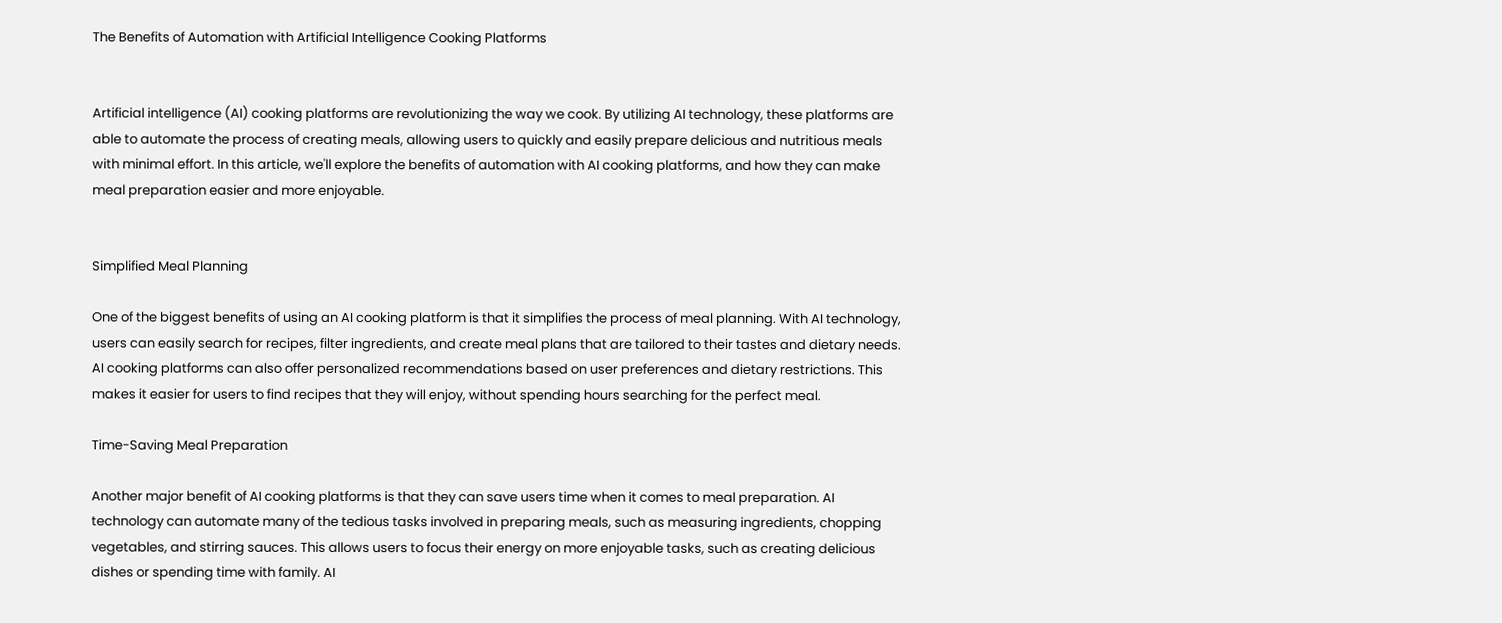The Benefits of Automation with Artificial Intelligence Cooking Platforms


Artificial intelligence (AI) cooking platforms are revolutionizing the way we cook. By utilizing AI technology, these platforms are able to automate the process of creating meals, allowing users to quickly and easily prepare delicious and nutritious meals with minimal effort. In this article, we'll explore the benefits of automation with AI cooking platforms, and how they can make meal preparation easier and more enjoyable.


Simplified Meal Planning

One of the biggest benefits of using an AI cooking platform is that it simplifies the process of meal planning. With AI technology, users can easily search for recipes, filter ingredients, and create meal plans that are tailored to their tastes and dietary needs. AI cooking platforms can also offer personalized recommendations based on user preferences and dietary restrictions. This makes it easier for users to find recipes that they will enjoy, without spending hours searching for the perfect meal.

Time-Saving Meal Preparation

Another major benefit of AI cooking platforms is that they can save users time when it comes to meal preparation. AI technology can automate many of the tedious tasks involved in preparing meals, such as measuring ingredients, chopping vegetables, and stirring sauces. This allows users to focus their energy on more enjoyable tasks, such as creating delicious dishes or spending time with family. AI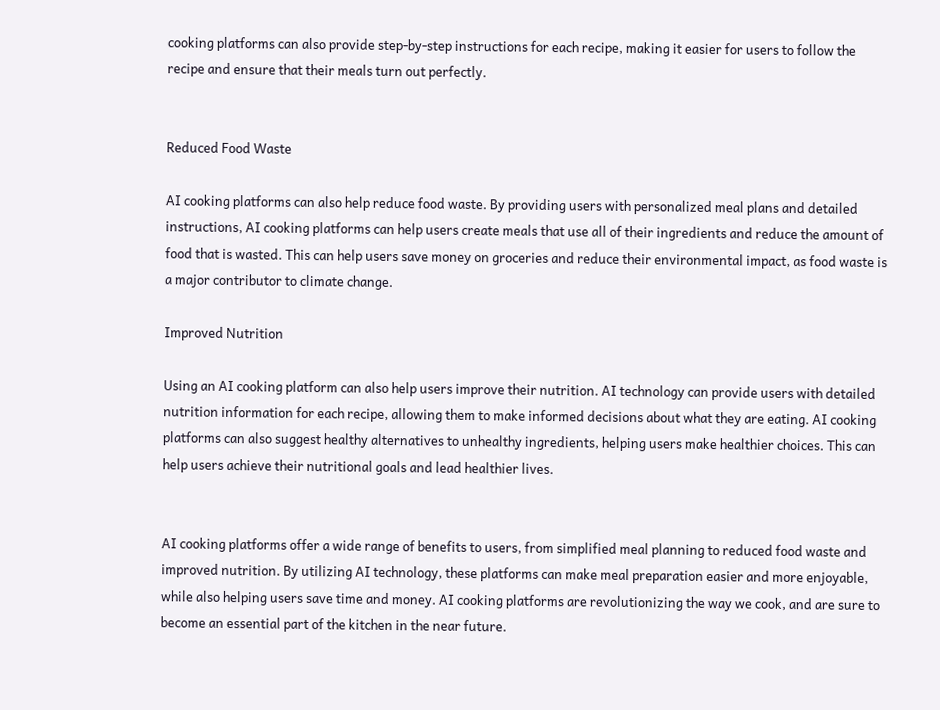cooking platforms can also provide step-by-step instructions for each recipe, making it easier for users to follow the recipe and ensure that their meals turn out perfectly.


Reduced Food Waste

AI cooking platforms can also help reduce food waste. By providing users with personalized meal plans and detailed instructions, AI cooking platforms can help users create meals that use all of their ingredients and reduce the amount of food that is wasted. This can help users save money on groceries and reduce their environmental impact, as food waste is a major contributor to climate change.

Improved Nutrition

Using an AI cooking platform can also help users improve their nutrition. AI technology can provide users with detailed nutrition information for each recipe, allowing them to make informed decisions about what they are eating. AI cooking platforms can also suggest healthy alternatives to unhealthy ingredients, helping users make healthier choices. This can help users achieve their nutritional goals and lead healthier lives.


AI cooking platforms offer a wide range of benefits to users, from simplified meal planning to reduced food waste and improved nutrition. By utilizing AI technology, these platforms can make meal preparation easier and more enjoyable, while also helping users save time and money. AI cooking platforms are revolutionizing the way we cook, and are sure to become an essential part of the kitchen in the near future.